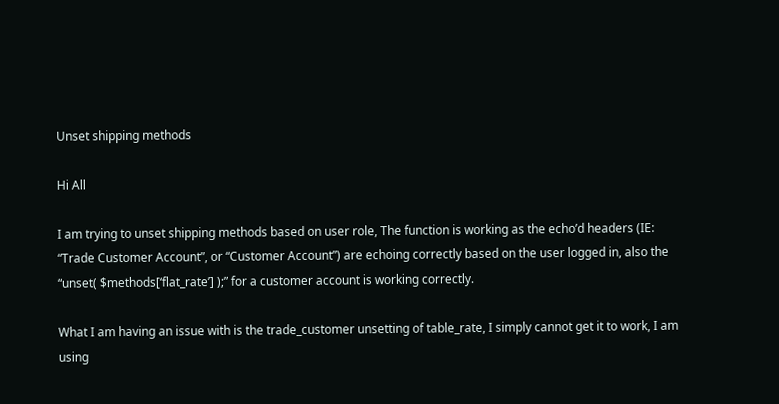Unset shipping methods

Hi All

I am trying to unset shipping methods based on user role, The function is working as the echo’d headers (IE: “Trade Customer Account”, or “Customer Account”) are echoing correctly based on the user logged in, also the “unset( $methods[‘flat_rate’] );” for a customer account is working correctly.

What I am having an issue with is the trade_customer unsetting of table_rate, I simply cannot get it to work, I am using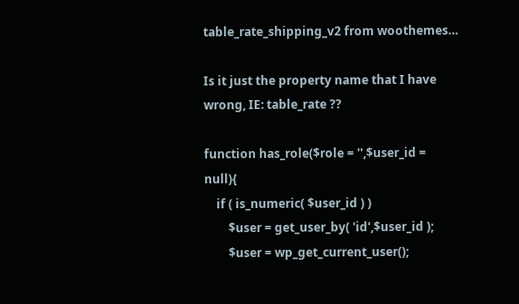table_rate_shipping_v2 from woothemes…

Is it just the property name that I have wrong, IE: table_rate ??

function has_role($role = '',$user_id = null){
    if ( is_numeric( $user_id ) )
        $user = get_user_by( 'id',$user_id );
        $user = wp_get_current_user();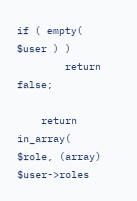if ( empty( $user ) )
        return false;

    return in_array( $role, (array) $user->roles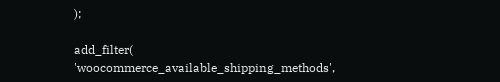);

add_filter( 'woocommerce_available_shipping_methods',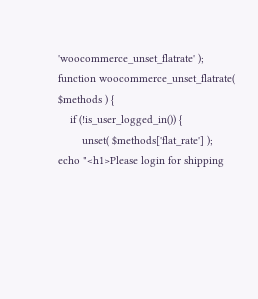'woocommerce_unset_flatrate' );
function woocommerce_unset_flatrate( $methods ) {
    if (!is_user_logged_in()) {
        unset( $methods['flat_rate'] );
echo "<h1>Please login for shipping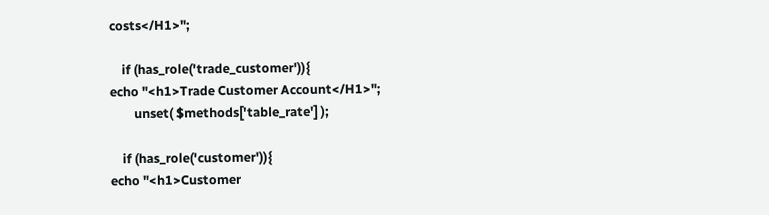costs</H1>";

    if (has_role('trade_customer')){
echo "<h1>Trade Customer Account</H1>";
        unset( $methods['table_rate'] );

    if (has_role('customer')){
echo "<h1>Customer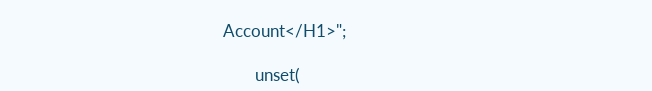Account</H1>";

        unset(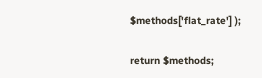$methods['flat_rate'] );

return $methods;